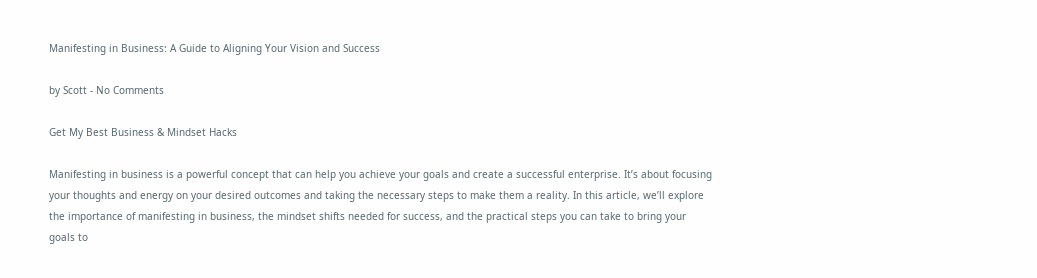Manifesting in Business: A Guide to Aligning Your Vision and Success

by Scott - No Comments

Get My Best Business & Mindset Hacks

Manifesting in business is a powerful concept that can help you achieve your goals and create a successful enterprise. It’s about focusing your thoughts and energy on your desired outcomes and taking the necessary steps to make them a reality. In this article, we’ll explore the importance of manifesting in business, the mindset shifts needed for success, and the practical steps you can take to bring your goals to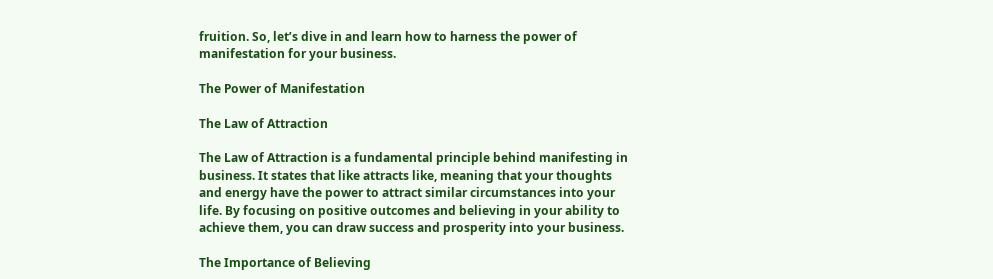fruition. So, let’s dive in and learn how to harness the power of manifestation for your business.

The Power of Manifestation

The Law of Attraction

The Law of Attraction is a fundamental principle behind manifesting in business. It states that like attracts like, meaning that your thoughts and energy have the power to attract similar circumstances into your life. By focusing on positive outcomes and believing in your ability to achieve them, you can draw success and prosperity into your business.

The Importance of Believing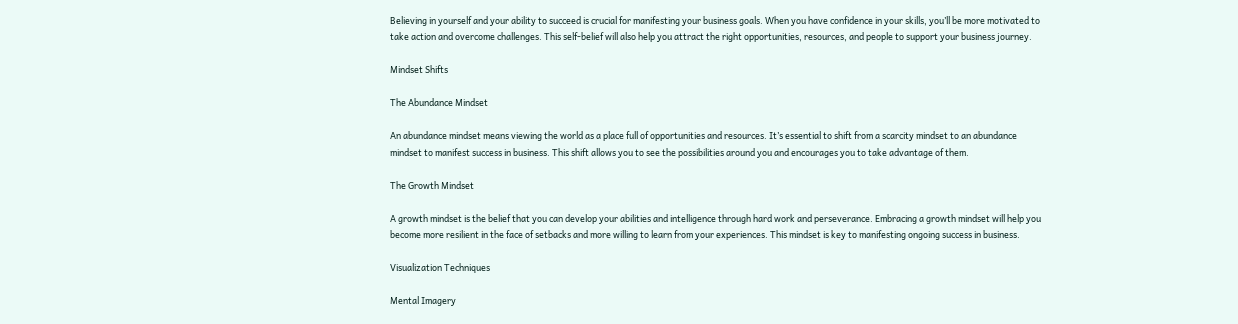Believing in yourself and your ability to succeed is crucial for manifesting your business goals. When you have confidence in your skills, you’ll be more motivated to take action and overcome challenges. This self-belief will also help you attract the right opportunities, resources, and people to support your business journey.

Mindset Shifts

The Abundance Mindset

An abundance mindset means viewing the world as a place full of opportunities and resources. It’s essential to shift from a scarcity mindset to an abundance mindset to manifest success in business. This shift allows you to see the possibilities around you and encourages you to take advantage of them.

The Growth Mindset

A growth mindset is the belief that you can develop your abilities and intelligence through hard work and perseverance. Embracing a growth mindset will help you become more resilient in the face of setbacks and more willing to learn from your experiences. This mindset is key to manifesting ongoing success in business.

Visualization Techniques

Mental Imagery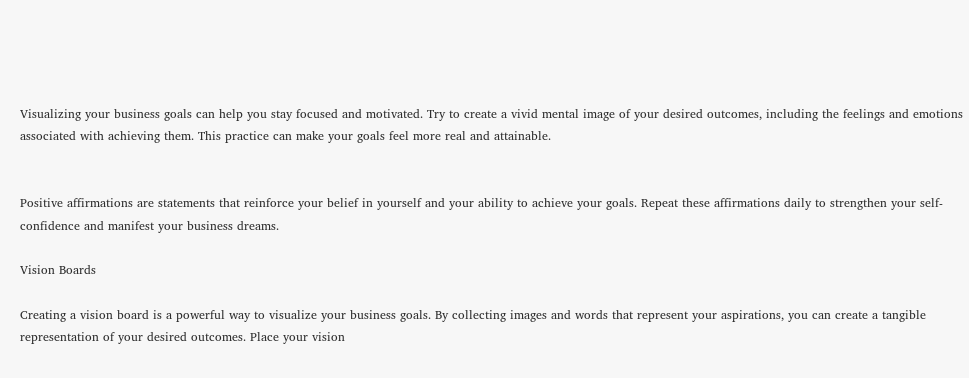Visualizing your business goals can help you stay focused and motivated. Try to create a vivid mental image of your desired outcomes, including the feelings and emotions associated with achieving them. This practice can make your goals feel more real and attainable.


Positive affirmations are statements that reinforce your belief in yourself and your ability to achieve your goals. Repeat these affirmations daily to strengthen your self-confidence and manifest your business dreams.

Vision Boards

Creating a vision board is a powerful way to visualize your business goals. By collecting images and words that represent your aspirations, you can create a tangible representation of your desired outcomes. Place your vision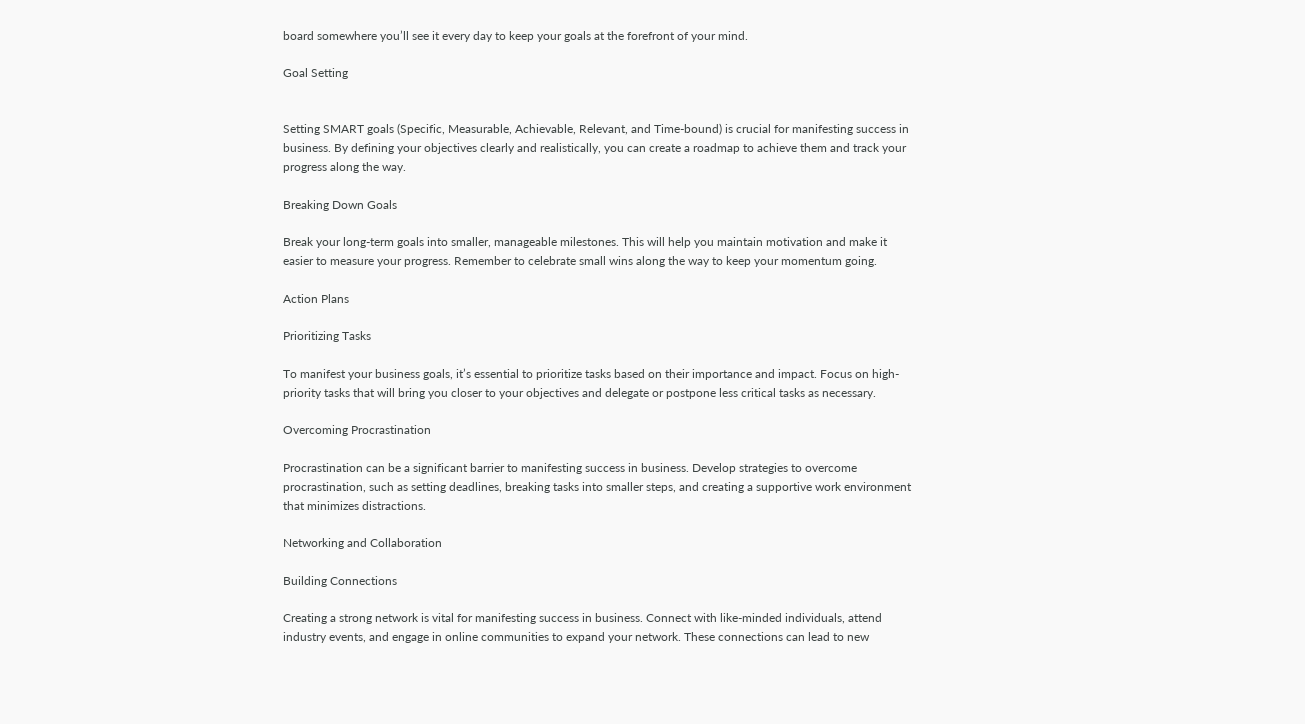board somewhere you’ll see it every day to keep your goals at the forefront of your mind.

Goal Setting


Setting SMART goals (Specific, Measurable, Achievable, Relevant, and Time-bound) is crucial for manifesting success in business. By defining your objectives clearly and realistically, you can create a roadmap to achieve them and track your progress along the way.

Breaking Down Goals

Break your long-term goals into smaller, manageable milestones. This will help you maintain motivation and make it easier to measure your progress. Remember to celebrate small wins along the way to keep your momentum going.

Action Plans

Prioritizing Tasks

To manifest your business goals, it’s essential to prioritize tasks based on their importance and impact. Focus on high-priority tasks that will bring you closer to your objectives and delegate or postpone less critical tasks as necessary.

Overcoming Procrastination

Procrastination can be a significant barrier to manifesting success in business. Develop strategies to overcome procrastination, such as setting deadlines, breaking tasks into smaller steps, and creating a supportive work environment that minimizes distractions.

Networking and Collaboration

Building Connections

Creating a strong network is vital for manifesting success in business. Connect with like-minded individuals, attend industry events, and engage in online communities to expand your network. These connections can lead to new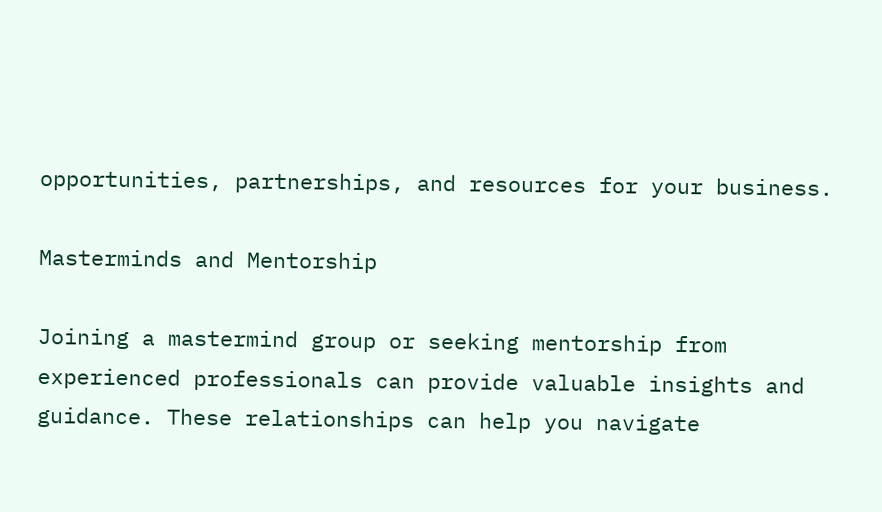opportunities, partnerships, and resources for your business.

Masterminds and Mentorship

Joining a mastermind group or seeking mentorship from experienced professionals can provide valuable insights and guidance. These relationships can help you navigate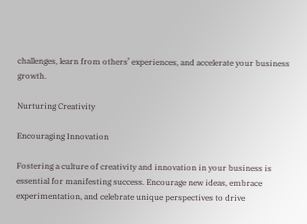challenges, learn from others’ experiences, and accelerate your business growth.

Nurturing Creativity

Encouraging Innovation

Fostering a culture of creativity and innovation in your business is essential for manifesting success. Encourage new ideas, embrace experimentation, and celebrate unique perspectives to drive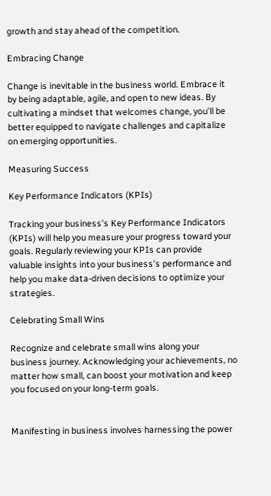growth and stay ahead of the competition.

Embracing Change

Change is inevitable in the business world. Embrace it by being adaptable, agile, and open to new ideas. By cultivating a mindset that welcomes change, you’ll be better equipped to navigate challenges and capitalize on emerging opportunities.

Measuring Success

Key Performance Indicators (KPIs)

Tracking your business’s Key Performance Indicators (KPIs) will help you measure your progress toward your goals. Regularly reviewing your KPIs can provide valuable insights into your business’s performance and help you make data-driven decisions to optimize your strategies.

Celebrating Small Wins

Recognize and celebrate small wins along your business journey. Acknowledging your achievements, no matter how small, can boost your motivation and keep you focused on your long-term goals.


Manifesting in business involves harnessing the power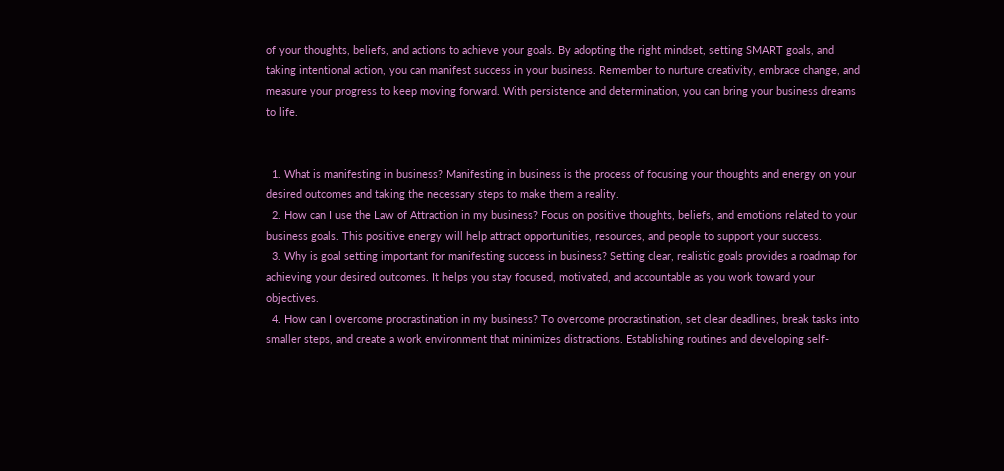of your thoughts, beliefs, and actions to achieve your goals. By adopting the right mindset, setting SMART goals, and taking intentional action, you can manifest success in your business. Remember to nurture creativity, embrace change, and measure your progress to keep moving forward. With persistence and determination, you can bring your business dreams to life.


  1. What is manifesting in business? Manifesting in business is the process of focusing your thoughts and energy on your desired outcomes and taking the necessary steps to make them a reality.
  2. How can I use the Law of Attraction in my business? Focus on positive thoughts, beliefs, and emotions related to your business goals. This positive energy will help attract opportunities, resources, and people to support your success.
  3. Why is goal setting important for manifesting success in business? Setting clear, realistic goals provides a roadmap for achieving your desired outcomes. It helps you stay focused, motivated, and accountable as you work toward your objectives.
  4. How can I overcome procrastination in my business? To overcome procrastination, set clear deadlines, break tasks into smaller steps, and create a work environment that minimizes distractions. Establishing routines and developing self-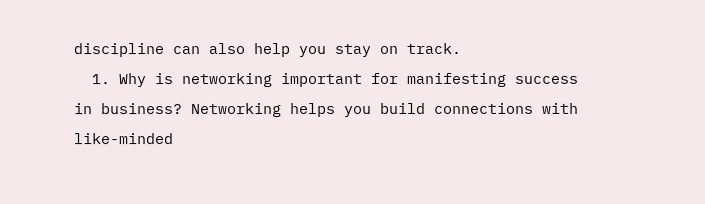discipline can also help you stay on track.
  1. Why is networking important for manifesting success in business? Networking helps you build connections with like-minded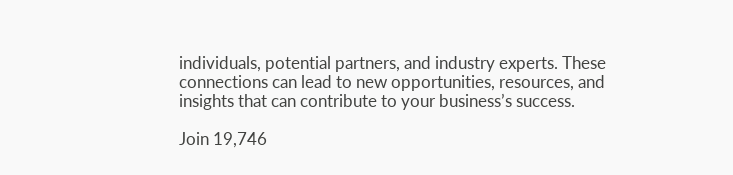individuals, potential partners, and industry experts. These connections can lead to new opportunities, resources, and insights that can contribute to your business’s success.

Join 19,746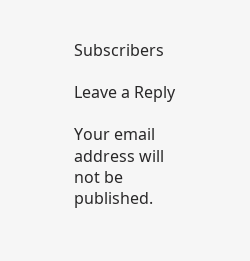Subscribers

Leave a Reply

Your email address will not be published.